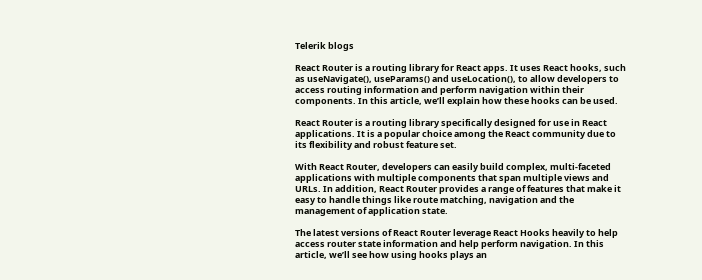Telerik blogs

React Router is a routing library for React apps. It uses React hooks, such as useNavigate(), useParams() and useLocation(), to allow developers to access routing information and perform navigation within their components. In this article, we’ll explain how these hooks can be used.

React Router is a routing library specifically designed for use in React applications. It is a popular choice among the React community due to its flexibility and robust feature set.

With React Router, developers can easily build complex, multi-faceted applications with multiple components that span multiple views and URLs. In addition, React Router provides a range of features that make it easy to handle things like route matching, navigation and the management of application state.

The latest versions of React Router leverage React Hooks heavily to help access router state information and help perform navigation. In this article, we’ll see how using hooks plays an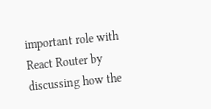important role with React Router by discussing how the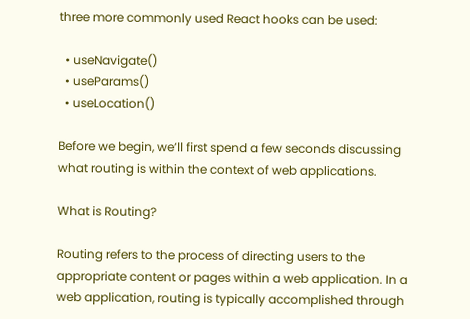three more commonly used React hooks can be used:

  • useNavigate()
  • useParams()
  • useLocation()

Before we begin, we’ll first spend a few seconds discussing what routing is within the context of web applications.

What is Routing?

Routing refers to the process of directing users to the appropriate content or pages within a web application. In a web application, routing is typically accomplished through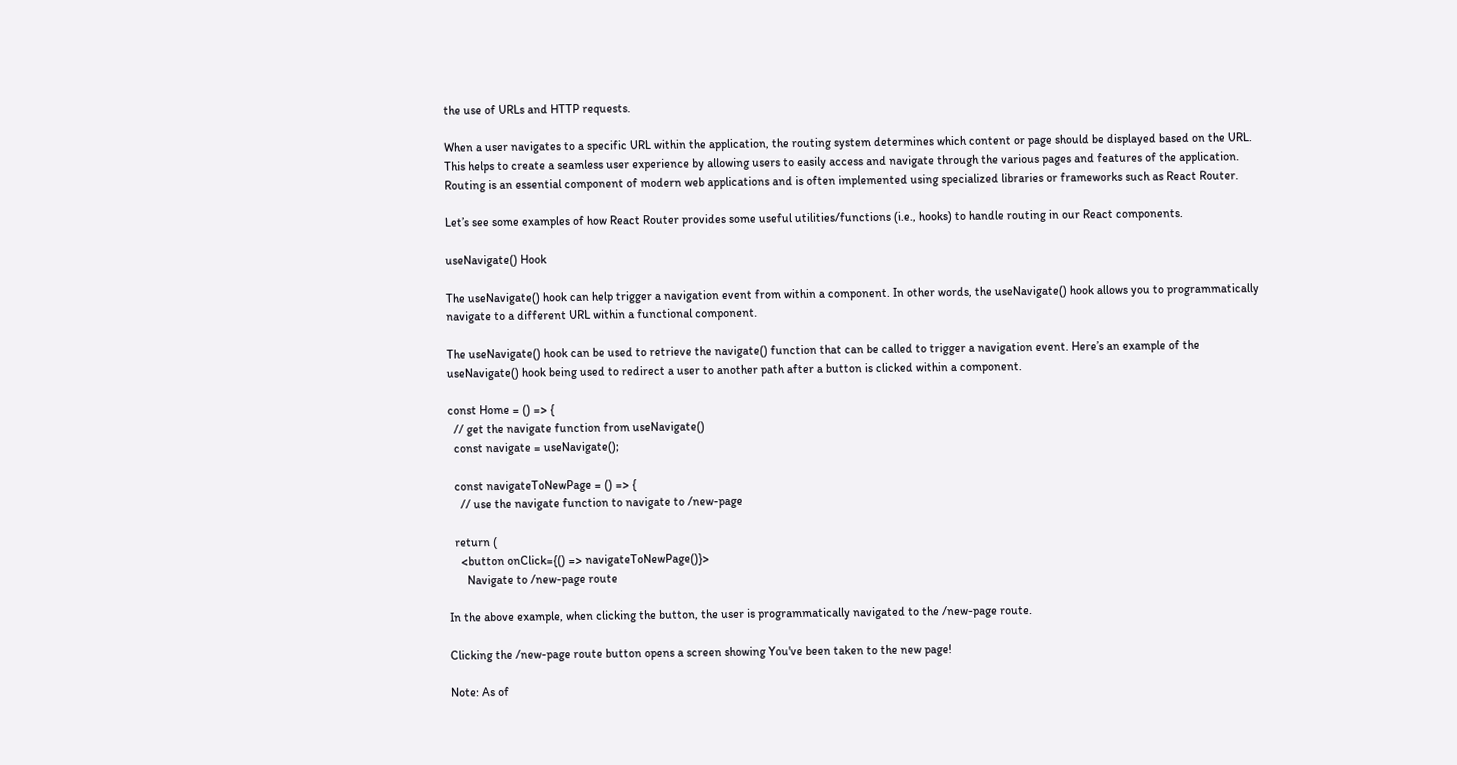the use of URLs and HTTP requests.

When a user navigates to a specific URL within the application, the routing system determines which content or page should be displayed based on the URL. This helps to create a seamless user experience by allowing users to easily access and navigate through the various pages and features of the application. Routing is an essential component of modern web applications and is often implemented using specialized libraries or frameworks such as React Router.

Let’s see some examples of how React Router provides some useful utilities/functions (i.e., hooks) to handle routing in our React components.

useNavigate() Hook

The useNavigate() hook can help trigger a navigation event from within a component. In other words, the useNavigate() hook allows you to programmatically navigate to a different URL within a functional component.

The useNavigate() hook can be used to retrieve the navigate() function that can be called to trigger a navigation event. Here’s an example of the useNavigate() hook being used to redirect a user to another path after a button is clicked within a component.

const Home = () => {
  // get the navigate function from useNavigate()
  const navigate = useNavigate();

  const navigateToNewPage = () => {
    // use the navigate function to navigate to /new-page

  return (
    <button onClick={() => navigateToNewPage()}>
      Navigate to /new-page route

In the above example, when clicking the button, the user is programmatically navigated to the /new-page route.

Clicking the /new-page route button opens a screen showing You've been taken to the new page!

Note: As of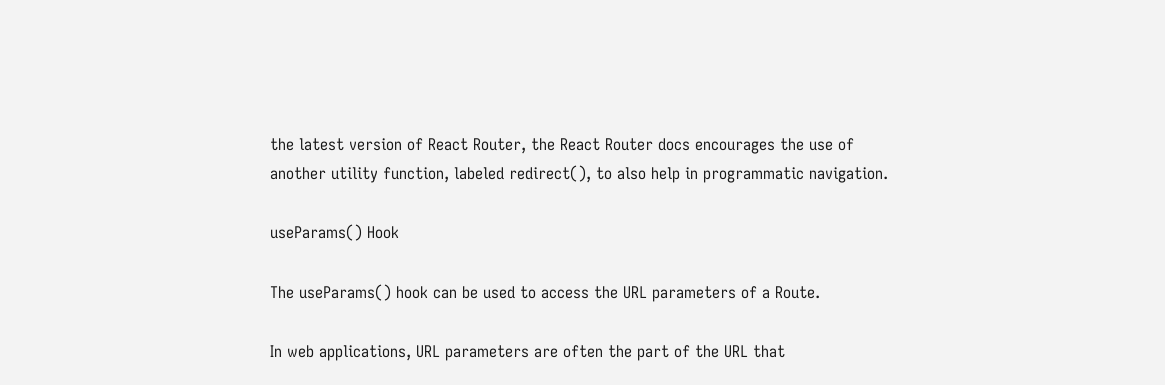the latest version of React Router, the React Router docs encourages the use of another utility function, labeled redirect(), to also help in programmatic navigation.

useParams() Hook

The useParams() hook can be used to access the URL parameters of a Route.

In web applications, URL parameters are often the part of the URL that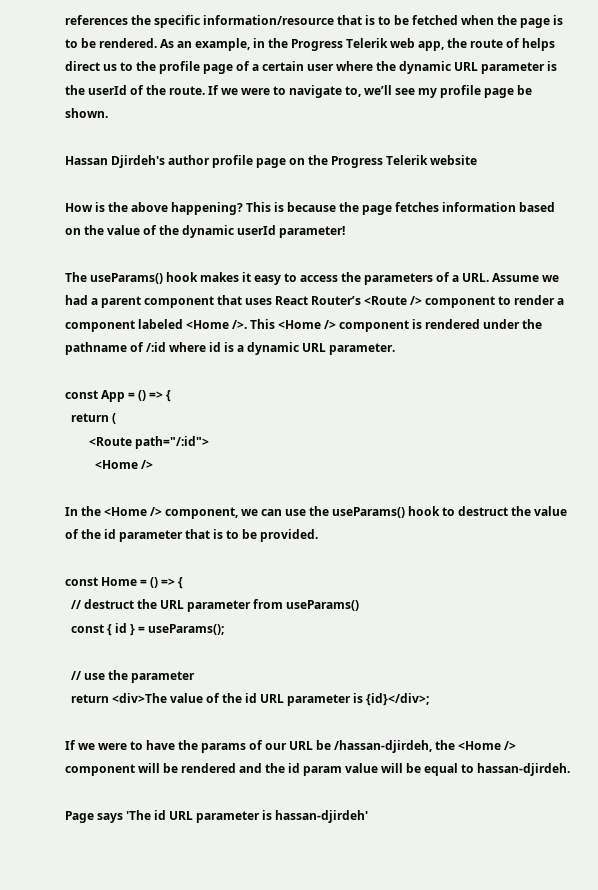references the specific information/resource that is to be fetched when the page is to be rendered. As an example, in the Progress Telerik web app, the route of helps direct us to the profile page of a certain user where the dynamic URL parameter is the userId of the route. If we were to navigate to, we’ll see my profile page be shown.

Hassan Djirdeh's author profile page on the Progress Telerik website

How is the above happening? This is because the page fetches information based on the value of the dynamic userId parameter!

The useParams() hook makes it easy to access the parameters of a URL. Assume we had a parent component that uses React Router’s <Route /> component to render a component labeled <Home />. This <Home /> component is rendered under the pathname of /:id where id is a dynamic URL parameter.

const App = () => {
  return (
        <Route path="/:id">
          <Home />

In the <Home /> component, we can use the useParams() hook to destruct the value of the id parameter that is to be provided.

const Home = () => {
  // destruct the URL parameter from useParams()
  const { id } = useParams();

  // use the parameter
  return <div>The value of the id URL parameter is {id}</div>;

If we were to have the params of our URL be /hassan-djirdeh, the <Home /> component will be rendered and the id param value will be equal to hassan-djirdeh.

Page says 'The id URL parameter is hassan-djirdeh'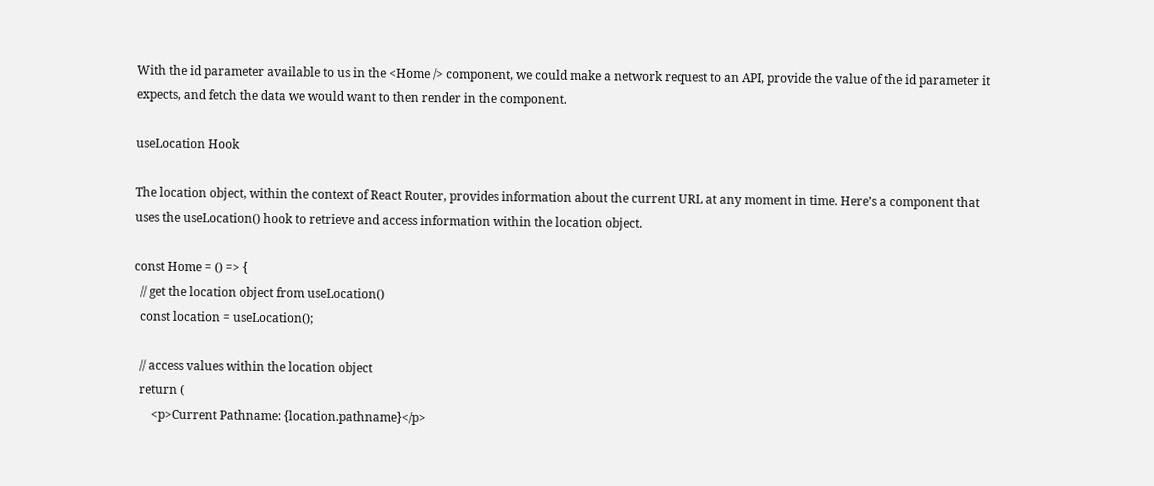With the id parameter available to us in the <Home /> component, we could make a network request to an API, provide the value of the id parameter it expects, and fetch the data we would want to then render in the component.

useLocation Hook

The location object, within the context of React Router, provides information about the current URL at any moment in time. Here’s a component that uses the useLocation() hook to retrieve and access information within the location object.

const Home = () => {
  // get the location object from useLocation()
  const location = useLocation();

  // access values within the location object
  return (
      <p>Current Pathname: {location.pathname}</p>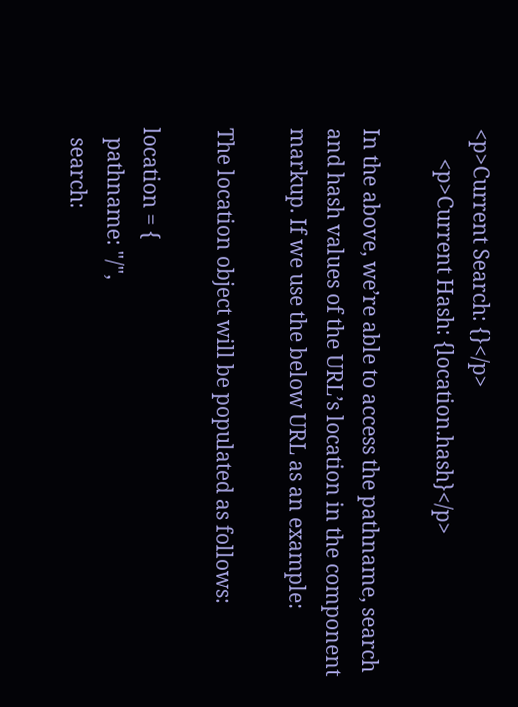<p>Current Search: {}</p>
      <p>Current Hash: {location.hash}</p>

In the above, we’re able to access the pathname, search and hash values of the URL’s location in the component markup. If we use the below URL as an example:

The location object will be populated as follows:

location = {
  pathname: "/",
  search: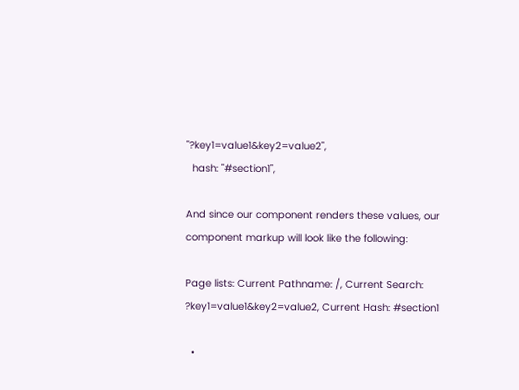"?key1=value1&key2=value2",
  hash: "#section1",

And since our component renders these values, our component markup will look like the following:

Page lists: Current Pathname: /, Current Search: ?key1=value1&key2=value2, Current Hash: #section1

  •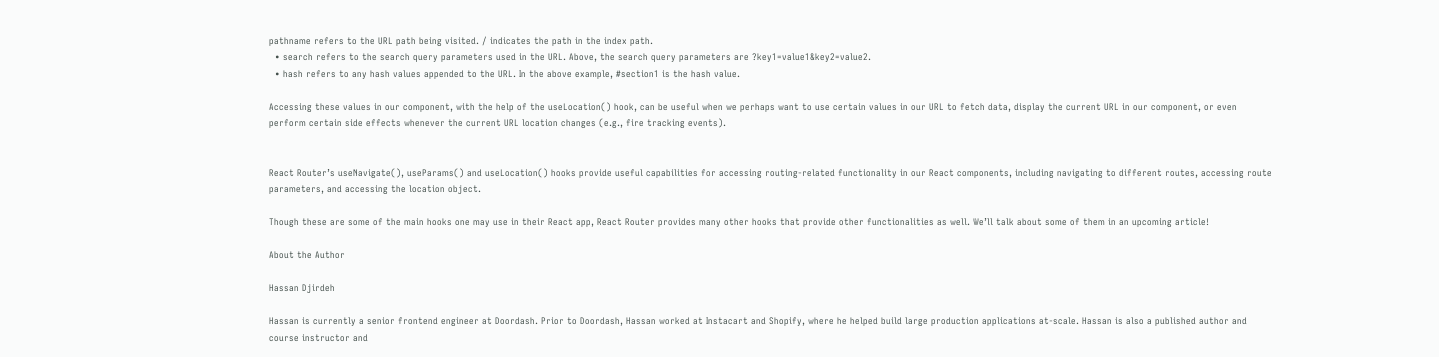pathname refers to the URL path being visited. / indicates the path in the index path.
  • search refers to the search query parameters used in the URL. Above, the search query parameters are ?key1=value1&key2=value2.
  • hash refers to any hash values appended to the URL. In the above example, #section1 is the hash value.

Accessing these values in our component, with the help of the useLocation() hook, can be useful when we perhaps want to use certain values in our URL to fetch data, display the current URL in our component, or even perform certain side effects whenever the current URL location changes (e.g., fire tracking events).


React Router’s useNavigate(), useParams() and useLocation() hooks provide useful capabilities for accessing routing-related functionality in our React components, including navigating to different routes, accessing route parameters, and accessing the location object.

Though these are some of the main hooks one may use in their React app, React Router provides many other hooks that provide other functionalities as well. We’ll talk about some of them in an upcoming article!

About the Author

Hassan Djirdeh

Hassan is currently a senior frontend engineer at Doordash. Prior to Doordash, Hassan worked at Instacart and Shopify, where he helped build large production applications at-scale. Hassan is also a published author and course instructor and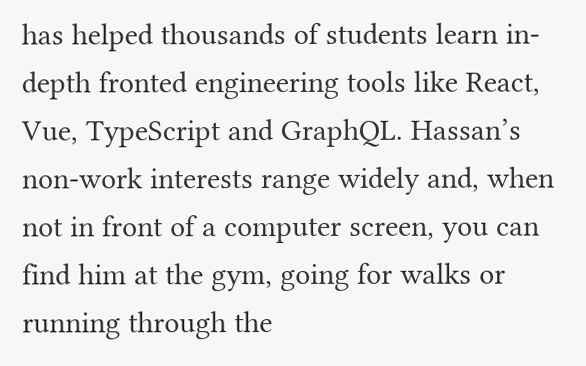has helped thousands of students learn in-depth fronted engineering tools like React, Vue, TypeScript and GraphQL. Hassan’s non-work interests range widely and, when not in front of a computer screen, you can find him at the gym, going for walks or running through the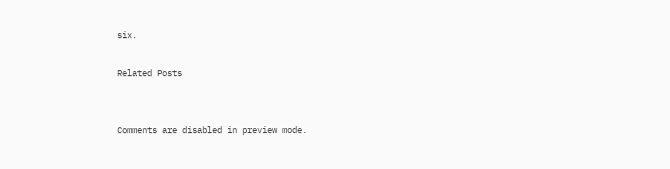six.

Related Posts


Comments are disabled in preview mode.